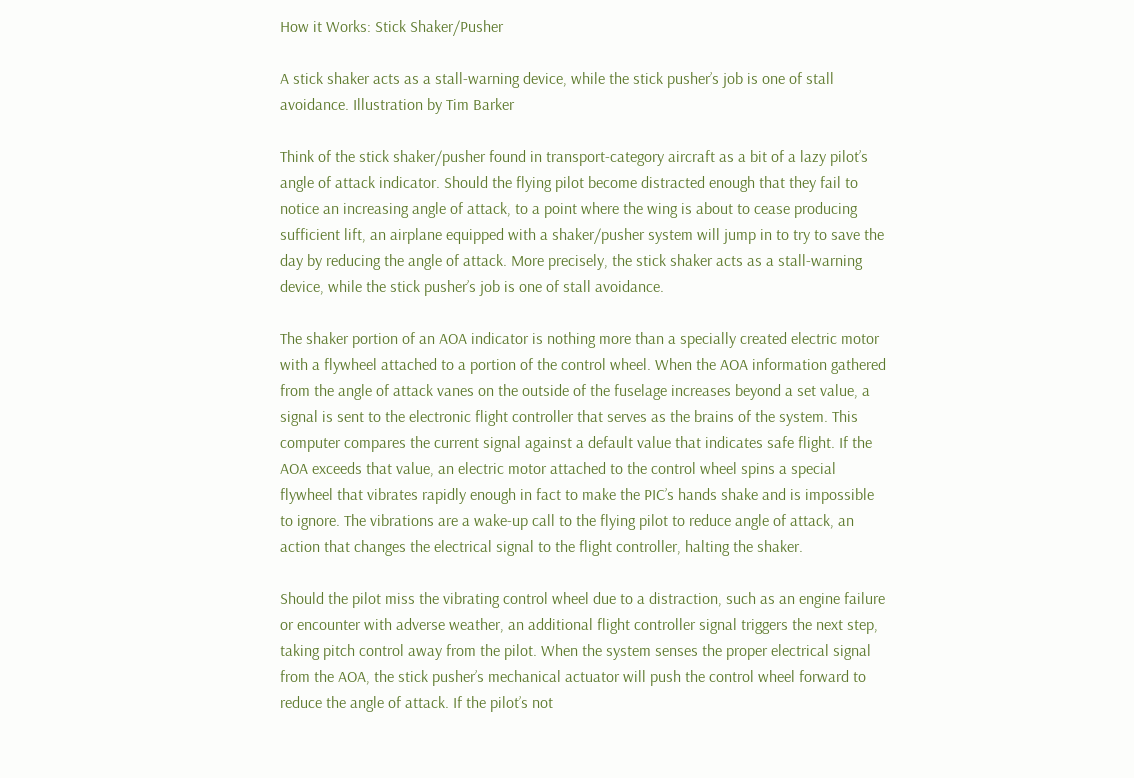How it Works: Stick Shaker/Pusher

A stick shaker acts as a stall-warning device, while the stick pusher’s job is one of stall avoidance. Illustration by Tim Barker

Think of the stick shaker/pusher found in transport-category aircraft as a bit of a lazy pilot’s angle of attack indicator. Should the flying pilot become distracted enough that they fail to notice an increasing angle of attack, to a point where the wing is about to cease producing sufficient lift, an airplane equipped with a shaker/pusher system will jump in to try to save the day by reducing the angle of attack. More precisely, the stick shaker acts as a stall-warning device, while the stick pusher’s job is one of stall avoidance.

The shaker portion of an AOA indicator is nothing more than a specially created electric motor with a flywheel attached to a portion of the control wheel. When the AOA information gathered from the angle of attack vanes on the outside of the fuselage increases beyond a set value, a signal is sent to the electronic flight controller that serves as the brains of the system. This computer compares the current signal against a default value that indicates safe flight. If the AOA exceeds that value, an electric motor attached to the control wheel spins a special flywheel that vibrates rapidly enough in fact to make the PIC’s hands shake and is impossible to ignore. The vibrations are a wake-up call to the flying pilot to reduce angle of attack, an action that changes the electrical signal to the flight controller, halting the shaker.

Should the pilot miss the vibrating control wheel due to a distraction, such as an engine failure or encounter with adverse weather, an additional flight controller signal triggers the next step, taking pitch control away from the pilot. When the system senses the proper electrical signal from the AOA, the stick pusher’s mechanical actuator will push the control wheel forward to reduce the angle of attack. If the pilot’s not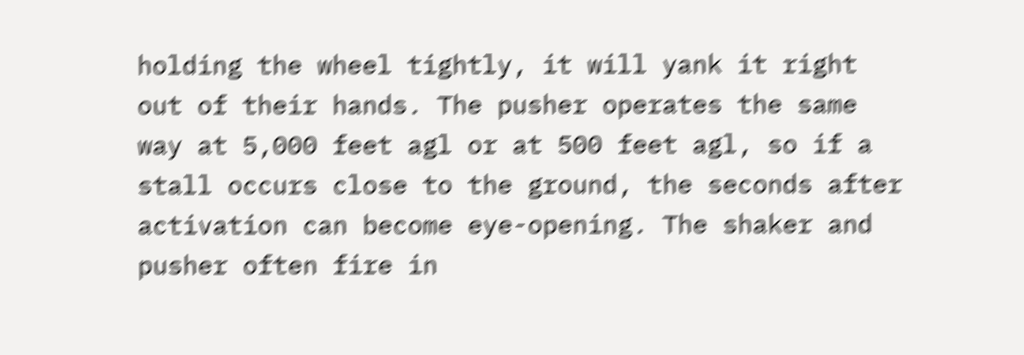holding the wheel tightly, it will yank it right out of their hands. The pusher operates the same way at 5,000 feet agl or at 500 feet agl, so if a stall occurs close to the ground, the seconds after activation can become eye-opening. The shaker and pusher often fire in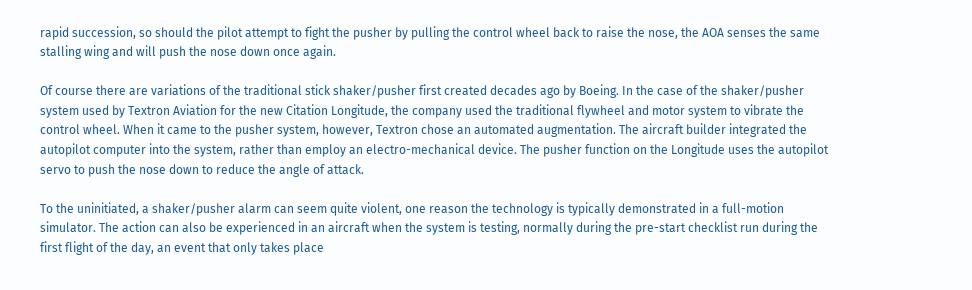rapid succession, so should the pilot attempt to fight the pusher by pulling the control wheel back to raise the nose, the AOA senses the same stalling wing and will push the nose down once again.

Of course there are variations of the traditional stick shaker/pusher first created decades ago by Boeing. In the case of the shaker/pusher system used by Textron Aviation for the new Citation Longitude, the company used the traditional flywheel and motor system to vibrate the control wheel. When it came to the pusher system, however, Textron chose an automated augmentation. The aircraft builder integrated the autopilot computer into the system, rather than employ an electro-mechanical device. The pusher function on the Longitude uses the autopilot servo to push the nose down to reduce the angle of attack.

To the uninitiated, a shaker/pusher alarm can seem quite violent, one reason the technology is typically demonstrated in a full-motion simulator. The action can also be experienced in an aircraft when the system is testing, normally during the pre-start checklist run during the first flight of the day, an event that only takes place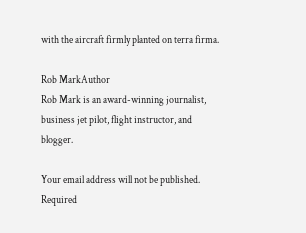with the aircraft firmly planted on terra firma.

Rob MarkAuthor
Rob Mark is an award-winning journalist, business jet pilot, flight instructor, and blogger.

Your email address will not be published. Required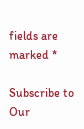fields are marked *

Subscribe to Our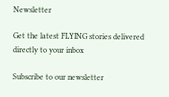Newsletter

Get the latest FLYING stories delivered directly to your inbox

Subscribe to our newsletter